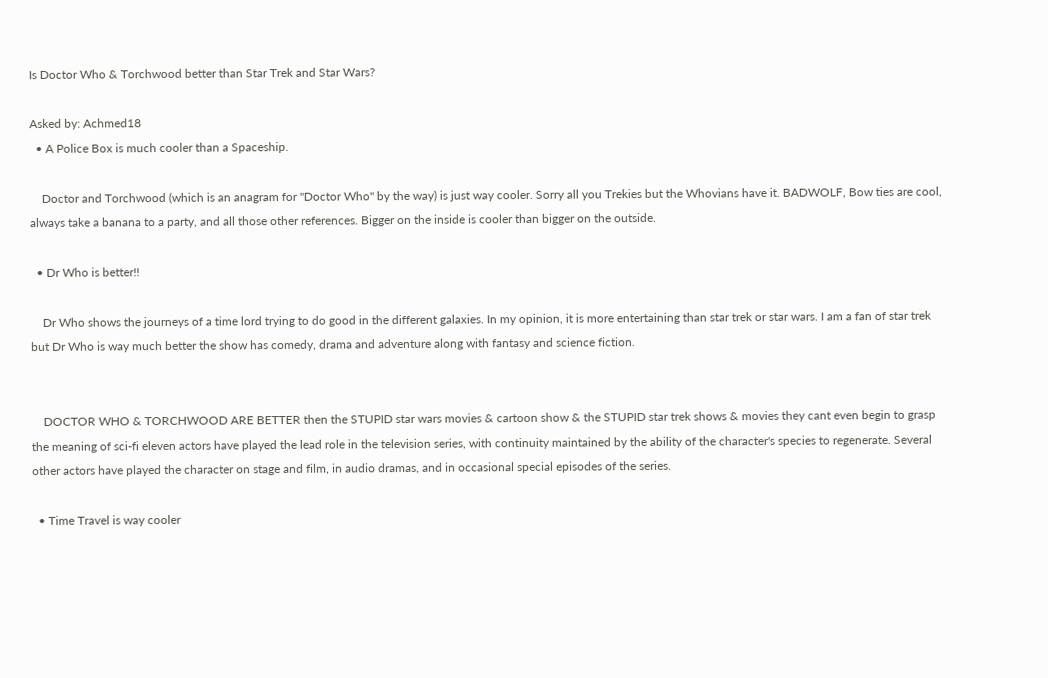Is Doctor Who & Torchwood better than Star Trek and Star Wars?

Asked by: Achmed18
  • A Police Box is much cooler than a Spaceship.

    Doctor and Torchwood (which is an anagram for "Doctor Who" by the way) is just way cooler. Sorry all you Trekies but the Whovians have it. BADWOLF, Bow ties are cool, always take a banana to a party, and all those other references. Bigger on the inside is cooler than bigger on the outside.

  • Dr Who is better!!

    Dr Who shows the journeys of a time lord trying to do good in the different galaxies. In my opinion, it is more entertaining than star trek or star wars. I am a fan of star trek but Dr Who is way much better the show has comedy, drama and adventure along with fantasy and science fiction.


    DOCTOR WHO & TORCHWOOD ARE BETTER then the STUPID star wars movies & cartoon show & the STUPID star trek shows & movies they cant even begin to grasp the meaning of sci-fi eleven actors have played the lead role in the television series, with continuity maintained by the ability of the character's species to regenerate. Several other actors have played the character on stage and film, in audio dramas, and in occasional special episodes of the series.

  • Time Travel is way cooler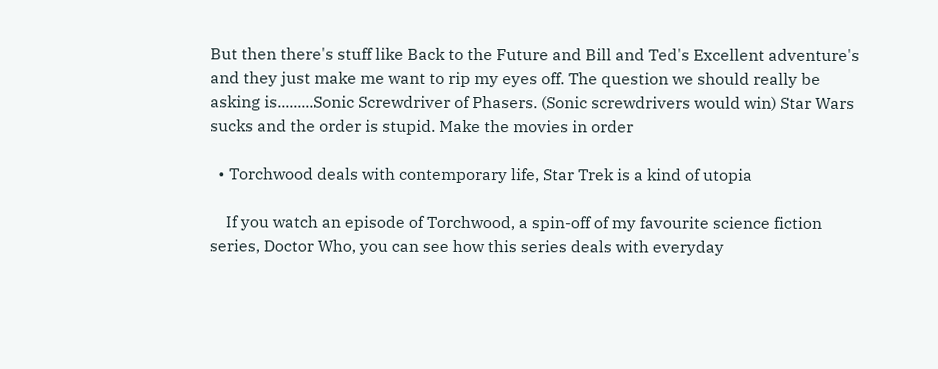But then there's stuff like Back to the Future and Bill and Ted's Excellent adventure's and they just make me want to rip my eyes off. The question we should really be asking is.........Sonic Screwdriver of Phasers. (Sonic screwdrivers would win) Star Wars sucks and the order is stupid. Make the movies in order

  • Torchwood deals with contemporary life, Star Trek is a kind of utopia

    If you watch an episode of Torchwood, a spin-off of my favourite science fiction series, Doctor Who, you can see how this series deals with everyday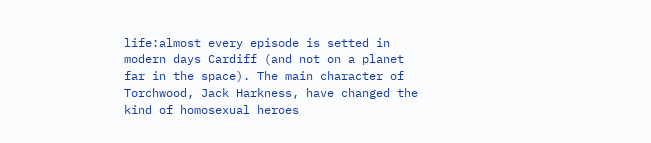life:almost every episode is setted in modern days Cardiff (and not on a planet far in the space). The main character of Torchwood, Jack Harkness, have changed the kind of homosexual heroes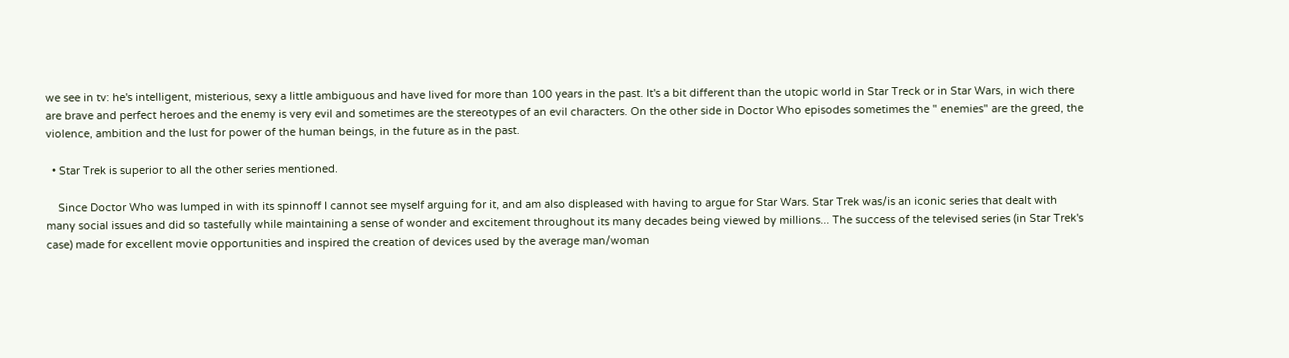we see in tv: he's intelligent, misterious, sexy a little ambiguous and have lived for more than 100 years in the past. It's a bit different than the utopic world in Star Treck or in Star Wars, in wich there are brave and perfect heroes and the enemy is very evil and sometimes are the stereotypes of an evil characters. On the other side in Doctor Who episodes sometimes the " enemies" are the greed, the violence, ambition and the lust for power of the human beings, in the future as in the past.

  • Star Trek is superior to all the other series mentioned.

    Since Doctor Who was lumped in with its spinnoff I cannot see myself arguing for it, and am also displeased with having to argue for Star Wars. Star Trek was/is an iconic series that dealt with many social issues and did so tastefully while maintaining a sense of wonder and excitement throughout its many decades being viewed by millions... The success of the televised series (in Star Trek's case) made for excellent movie opportunities and inspired the creation of devices used by the average man/woman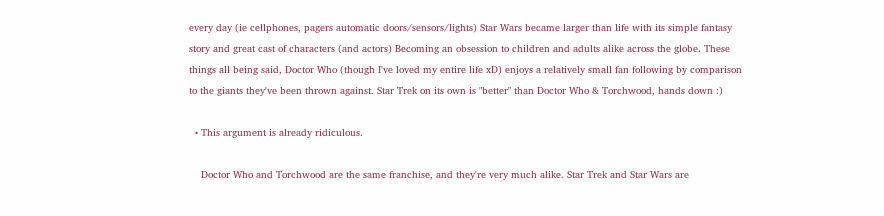every day (ie cellphones, pagers automatic doors/sensors/lights) Star Wars became larger than life with its simple fantasy story and great cast of characters (and actors) Becoming an obsession to children and adults alike across the globe. These things all being said, Doctor Who (though I've loved my entire life xD) enjoys a relatively small fan following by comparison to the giants they've been thrown against. Star Trek on its own is "better" than Doctor Who & Torchwood, hands down :)

  • This argument is already ridiculous.

    Doctor Who and Torchwood are the same franchise, and they're very much alike. Star Trek and Star Wars are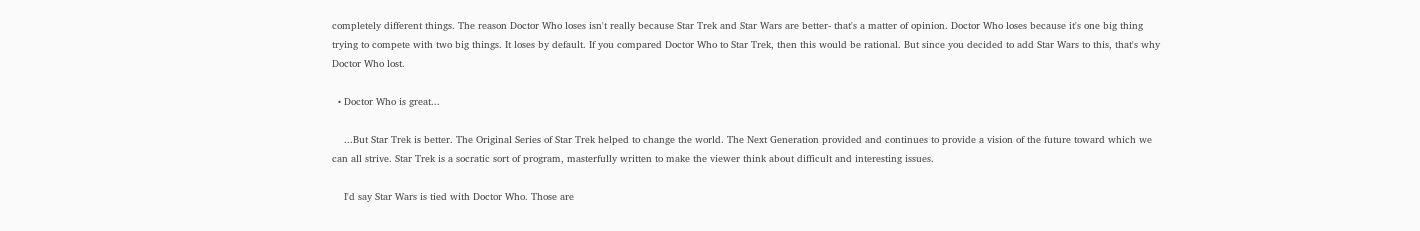completely different things. The reason Doctor Who loses isn't really because Star Trek and Star Wars are better- that's a matter of opinion. Doctor Who loses because it's one big thing trying to compete with two big things. It loses by default. If you compared Doctor Who to Star Trek, then this would be rational. But since you decided to add Star Wars to this, that's why Doctor Who lost.

  • Doctor Who is great...

    ...But Star Trek is better. The Original Series of Star Trek helped to change the world. The Next Generation provided and continues to provide a vision of the future toward which we can all strive. Star Trek is a socratic sort of program, masterfully written to make the viewer think about difficult and interesting issues.

    I'd say Star Wars is tied with Doctor Who. Those are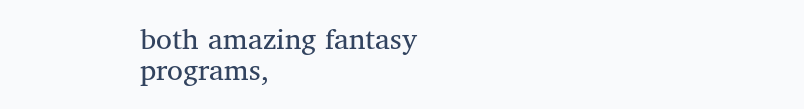both amazing fantasy programs,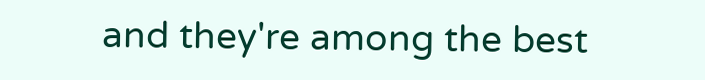and they're among the best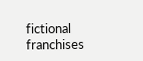fictional franchises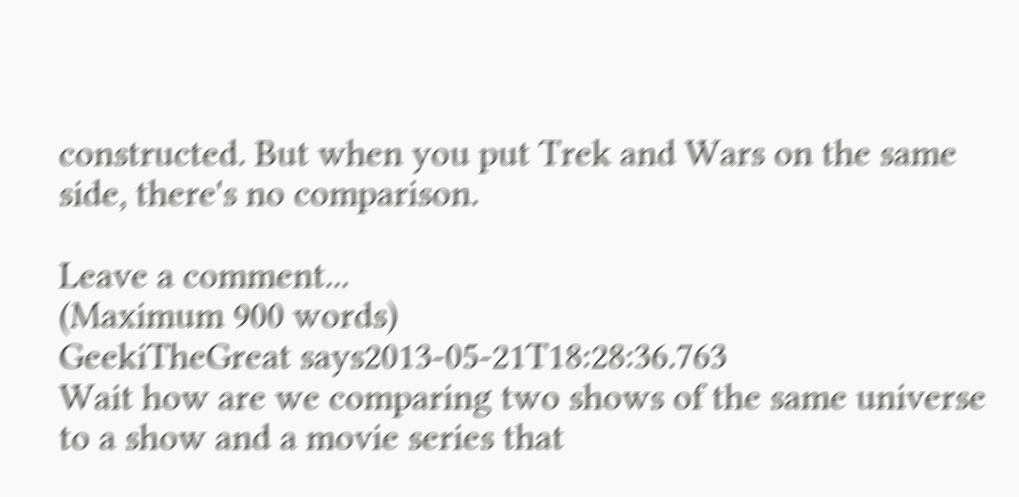constructed. But when you put Trek and Wars on the same side, there's no comparison.

Leave a comment...
(Maximum 900 words)
GeekiTheGreat says2013-05-21T18:28:36.763
Wait how are we comparing two shows of the same universe to a show and a movie series that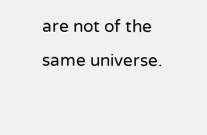are not of the same universe.